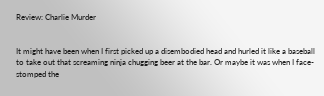Review: Charlie Murder


It might have been when I first picked up a disembodied head and hurled it like a baseball to take out that screaming ninja chugging beer at the bar. Or maybe it was when I face-stomped the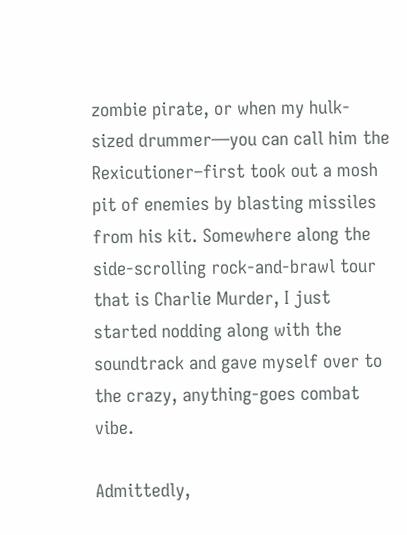zombie pirate, or when my hulk-sized drummer—you can call him the Rexicutioner–first took out a mosh pit of enemies by blasting missiles from his kit. Somewhere along the side-scrolling rock-and-brawl tour that is Charlie Murder, I just started nodding along with the soundtrack and gave myself over to the crazy, anything-goes combat vibe.

Admittedly,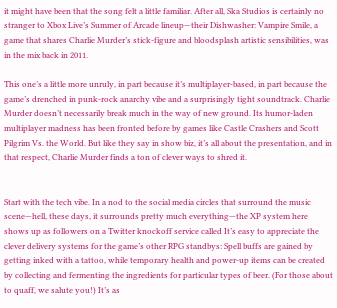it might have been that the song felt a little familiar. After all, Ska Studios is certainly no stranger to Xbox Live’s Summer of Arcade lineup—their Dishwasher: Vampire Smile, a game that shares Charlie Murder’s stick-figure and bloodsplash artistic sensibilities, was in the mix back in 2011.

This one’s a little more unruly, in part because it’s multiplayer-based, in part because the game’s drenched in punk-rock anarchy vibe and a surprisingly tight soundtrack. Charlie Murder doesn’t necessarily break much in the way of new ground. Its humor-laden multiplayer madness has been fronted before by games like Castle Crashers and Scott Pilgrim Vs. the World. But like they say in show biz, it’s all about the presentation, and in that respect, Charlie Murder finds a ton of clever ways to shred it.


Start with the tech vibe. In a nod to the social media circles that surround the music scene—hell, these days, it surrounds pretty much everything—the XP system here shows up as followers on a Twitter knockoff service called It’s easy to appreciate the clever delivery systems for the game’s other RPG standbys: Spell buffs are gained by getting inked with a tattoo, while temporary health and power-up items can be created by collecting and fermenting the ingredients for particular types of beer. (For those about to quaff, we salute you!) It’s as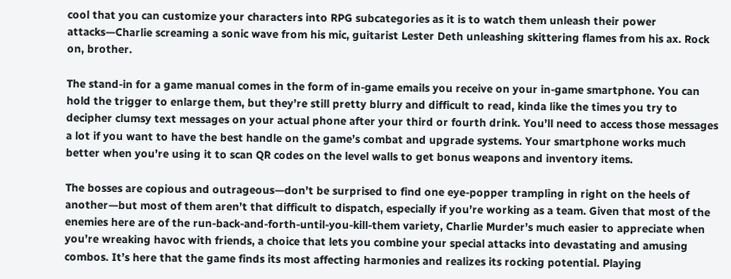cool that you can customize your characters into RPG subcategories as it is to watch them unleash their power attacks—Charlie screaming a sonic wave from his mic, guitarist Lester Deth unleashing skittering flames from his ax. Rock on, brother.

The stand-in for a game manual comes in the form of in-game emails you receive on your in-game smartphone. You can hold the trigger to enlarge them, but they’re still pretty blurry and difficult to read, kinda like the times you try to decipher clumsy text messages on your actual phone after your third or fourth drink. You’ll need to access those messages a lot if you want to have the best handle on the game’s combat and upgrade systems. Your smartphone works much better when you’re using it to scan QR codes on the level walls to get bonus weapons and inventory items.

The bosses are copious and outrageous—don’t be surprised to find one eye-popper trampling in right on the heels of another—but most of them aren’t that difficult to dispatch, especially if you’re working as a team. Given that most of the enemies here are of the run-back-and-forth-until-you-kill-them variety, Charlie Murder’s much easier to appreciate when you’re wreaking havoc with friends, a choice that lets you combine your special attacks into devastating and amusing combos. It’s here that the game finds its most affecting harmonies and realizes its rocking potential. Playing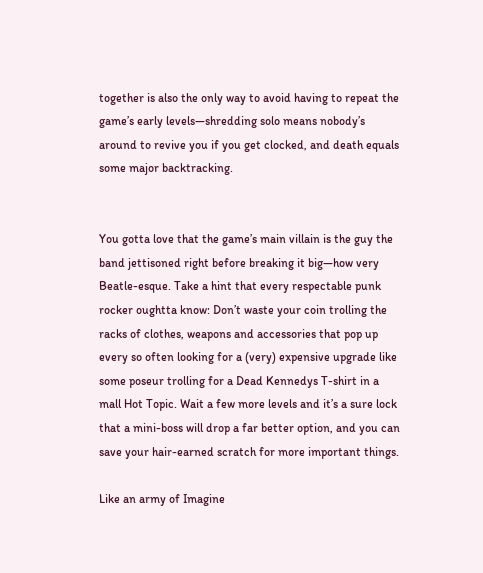together is also the only way to avoid having to repeat the game’s early levels—shredding solo means nobody’s around to revive you if you get clocked, and death equals some major backtracking.


You gotta love that the game’s main villain is the guy the band jettisoned right before breaking it big—how very Beatle-esque. Take a hint that every respectable punk rocker oughtta know: Don’t waste your coin trolling the racks of clothes, weapons and accessories that pop up every so often looking for a (very) expensive upgrade like some poseur trolling for a Dead Kennedys T-shirt in a mall Hot Topic. Wait a few more levels and it’s a sure lock that a mini-boss will drop a far better option, and you can save your hair-earned scratch for more important things.

Like an army of Imagine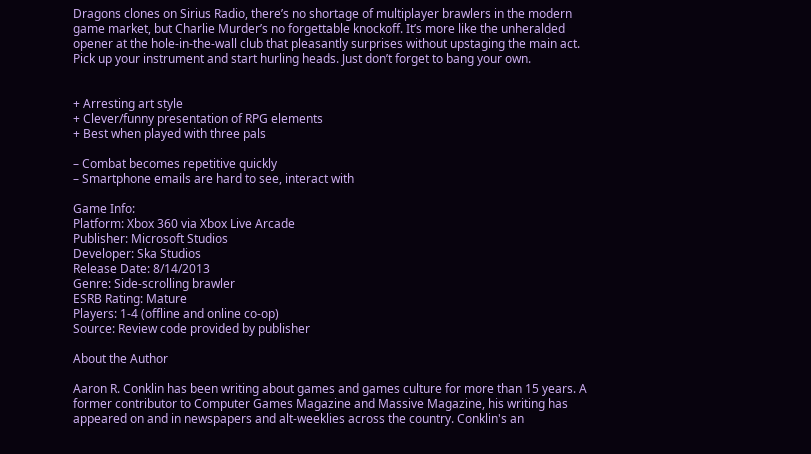Dragons clones on Sirius Radio, there’s no shortage of multiplayer brawlers in the modern game market, but Charlie Murder’s no forgettable knockoff. It’s more like the unheralded opener at the hole-in-the-wall club that pleasantly surprises without upstaging the main act. Pick up your instrument and start hurling heads. Just don’t forget to bang your own.


+ Arresting art style
+ Clever/funny presentation of RPG elements
+ Best when played with three pals

– Combat becomes repetitive quickly
– Smartphone emails are hard to see, interact with

Game Info:
Platform: Xbox 360 via Xbox Live Arcade
Publisher: Microsoft Studios
Developer: Ska Studios
Release Date: 8/14/2013
Genre: Side-scrolling brawler
ESRB Rating: Mature
Players: 1-4 (offline and online co-op)
Source: Review code provided by publisher

About the Author

Aaron R. Conklin has been writing about games and games culture for more than 15 years. A former contributor to Computer Games Magazine and Massive Magazine, his writing has appeared on and in newspapers and alt-weeklies across the country. Conklin's an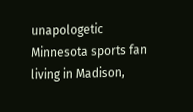unapologetic Minnesota sports fan living in Madison,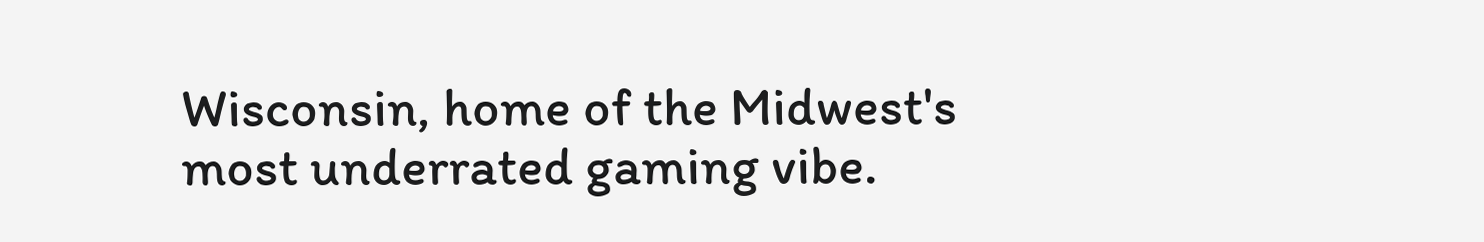Wisconsin, home of the Midwest's most underrated gaming vibe.